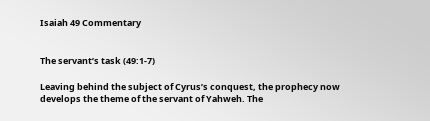Isaiah 49 Commentary


The servant’s task (49:1-7)

Leaving behind the subject of Cyrus’s conquest, the prophecy now develops the theme of the servant of Yahweh. The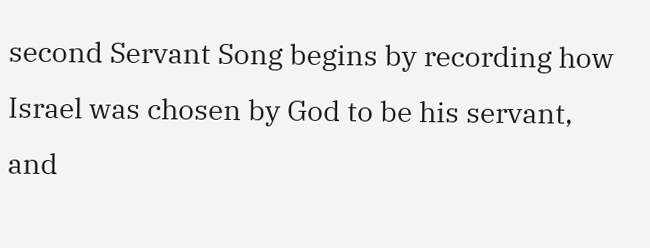second Servant Song begins by recording how Israel was chosen by God to be his servant, and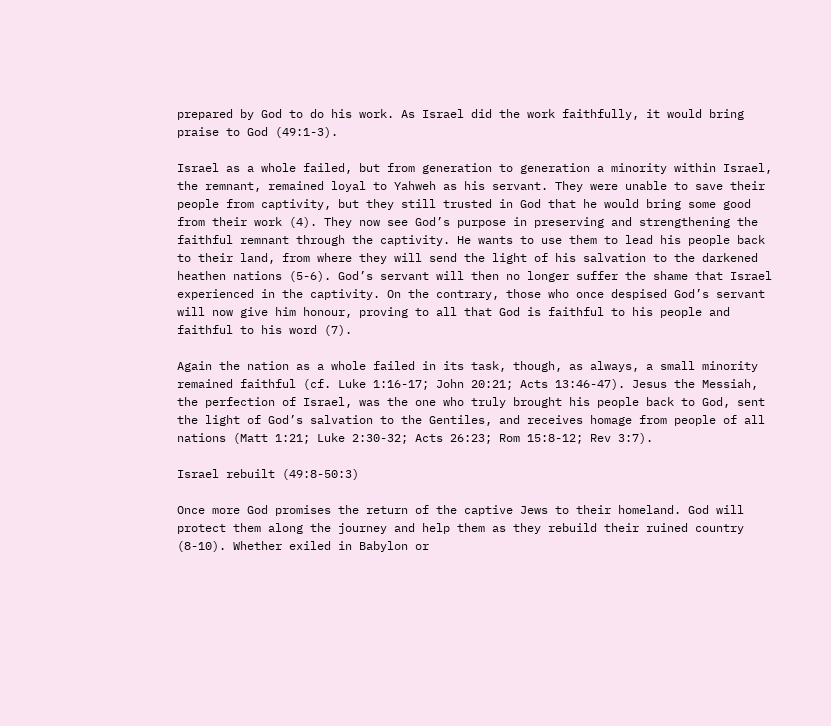prepared by God to do his work. As Israel did the work faithfully, it would bring praise to God (49:1-3).

Israel as a whole failed, but from generation to generation a minority within Israel, the remnant, remained loyal to Yahweh as his servant. They were unable to save their people from captivity, but they still trusted in God that he would bring some good from their work (4). They now see God’s purpose in preserving and strengthening the faithful remnant through the captivity. He wants to use them to lead his people back to their land, from where they will send the light of his salvation to the darkened heathen nations (5-6). God’s servant will then no longer suffer the shame that Israel experienced in the captivity. On the contrary, those who once despised God’s servant will now give him honour, proving to all that God is faithful to his people and faithful to his word (7).

Again the nation as a whole failed in its task, though, as always, a small minority remained faithful (cf. Luke 1:16-17; John 20:21; Acts 13:46-47). Jesus the Messiah, the perfection of Israel, was the one who truly brought his people back to God, sent the light of God’s salvation to the Gentiles, and receives homage from people of all nations (Matt 1:21; Luke 2:30-32; Acts 26:23; Rom 15:8-12; Rev 3:7).

Israel rebuilt (49:8-50:3)

Once more God promises the return of the captive Jews to their homeland. God will protect them along the journey and help them as they rebuild their ruined country (8-10). Whether exiled in Babylon or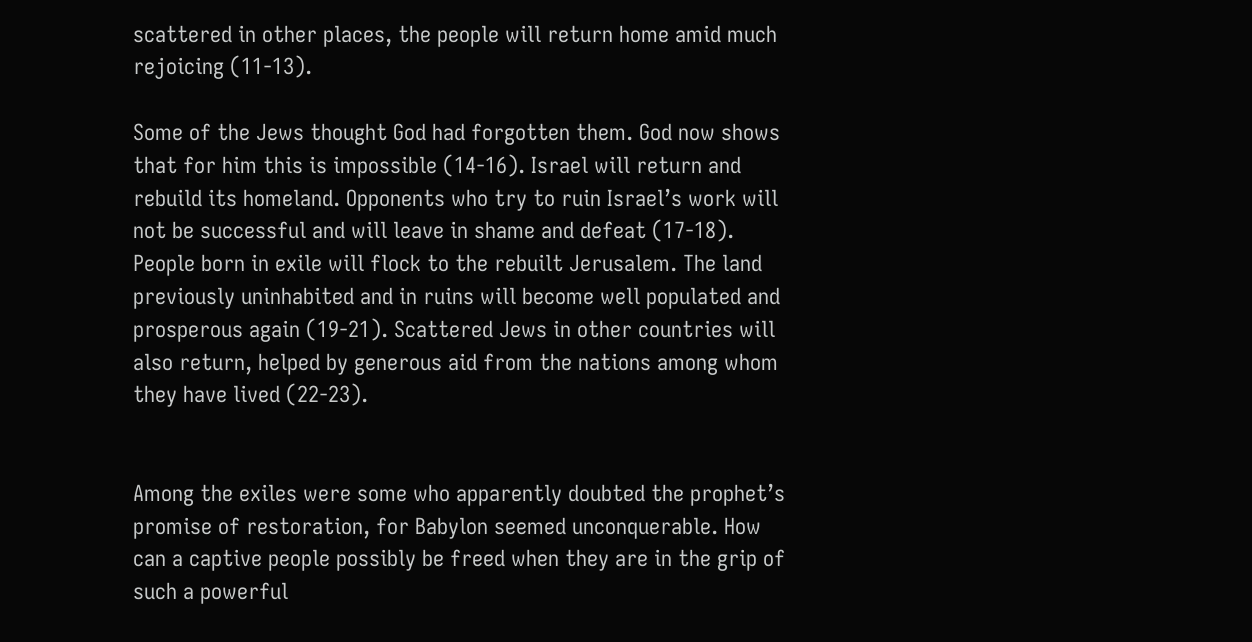scattered in other places, the people will return home amid much rejoicing (11-13).

Some of the Jews thought God had forgotten them. God now shows that for him this is impossible (14-16). Israel will return and rebuild its homeland. Opponents who try to ruin Israel’s work will not be successful and will leave in shame and defeat (17-18). People born in exile will flock to the rebuilt Jerusalem. The land previously uninhabited and in ruins will become well populated and prosperous again (19-21). Scattered Jews in other countries will also return, helped by generous aid from the nations among whom they have lived (22-23).


Among the exiles were some who apparently doubted the prophet’s promise of restoration, for Babylon seemed unconquerable. How can a captive people possibly be freed when they are in the grip of such a powerful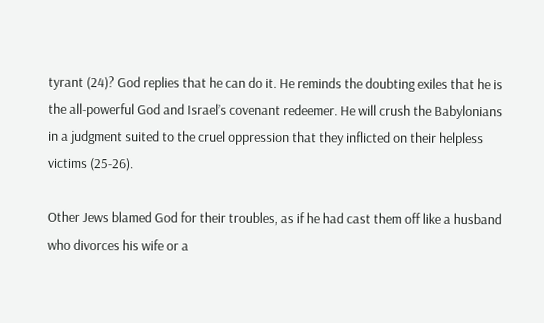tyrant (24)? God replies that he can do it. He reminds the doubting exiles that he is the all-powerful God and Israel’s covenant redeemer. He will crush the Babylonians in a judgment suited to the cruel oppression that they inflicted on their helpless victims (25-26).

Other Jews blamed God for their troubles, as if he had cast them off like a husband who divorces his wife or a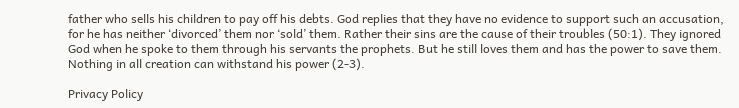father who sells his children to pay off his debts. God replies that they have no evidence to support such an accusation, for he has neither ‘divorced’ them nor ‘sold’ them. Rather their sins are the cause of their troubles (50:1). They ignored God when he spoke to them through his servants the prophets. But he still loves them and has the power to save them. Nothing in all creation can withstand his power (2-3).

Privacy Policy